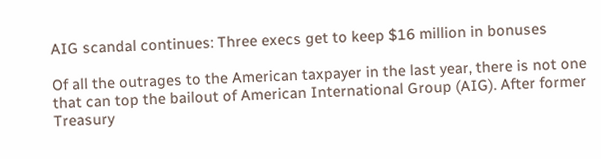AIG scandal continues: Three execs get to keep $16 million in bonuses

Of all the outrages to the American taxpayer in the last year, there is not one that can top the bailout of American International Group (AIG). After former Treasury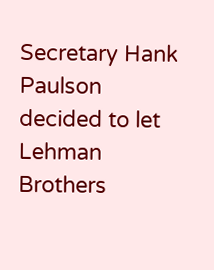Secretary Hank Paulson decided to let Lehman Brothers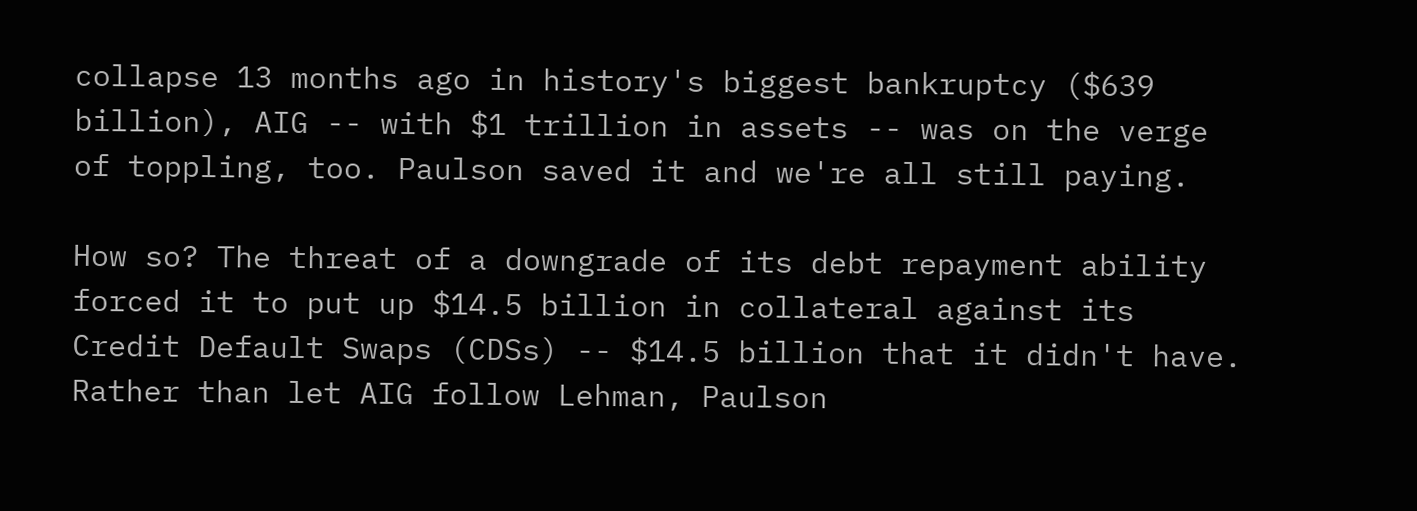collapse 13 months ago in history's biggest bankruptcy ($639 billion), AIG -- with $1 trillion in assets -- was on the verge of toppling, too. Paulson saved it and we're all still paying.

How so? The threat of a downgrade of its debt repayment ability forced it to put up $14.5 billion in collateral against its Credit Default Swaps (CDSs) -- $14.5 billion that it didn't have. Rather than let AIG follow Lehman, Paulson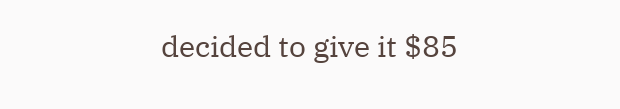decided to give it $85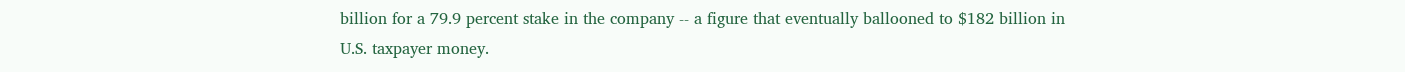billion for a 79.9 percent stake in the company -- a figure that eventually ballooned to $182 billion in U.S. taxpayer money.